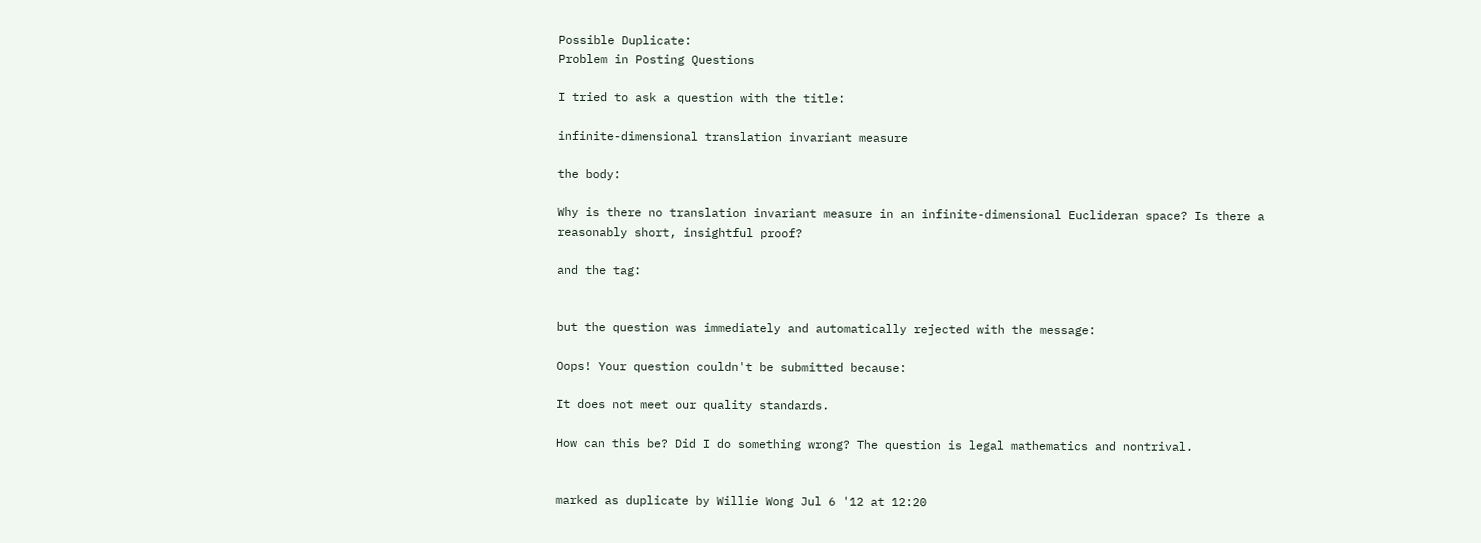Possible Duplicate:
Problem in Posting Questions

I tried to ask a question with the title:

infinite-dimensional translation invariant measure

the body:

Why is there no translation invariant measure in an infinite-dimensional Euclideran space? Is there a reasonably short, insightful proof?

and the tag:


but the question was immediately and automatically rejected with the message:

Oops! Your question couldn't be submitted because:

It does not meet our quality standards.

How can this be? Did I do something wrong? The question is legal mathematics and nontrival.


marked as duplicate by Willie Wong Jul 6 '12 at 12:20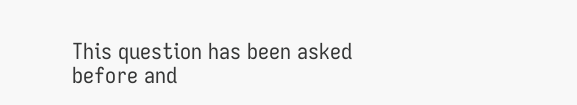This question has been asked before and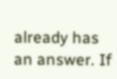already has an answer. If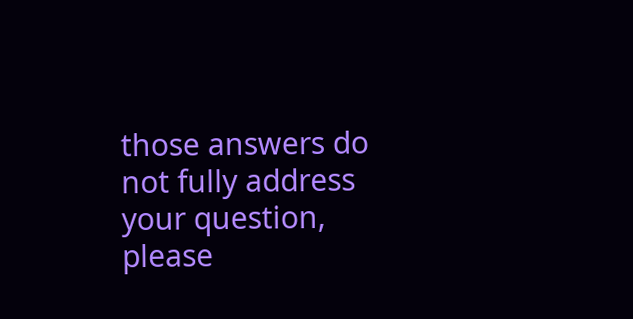those answers do not fully address your question, please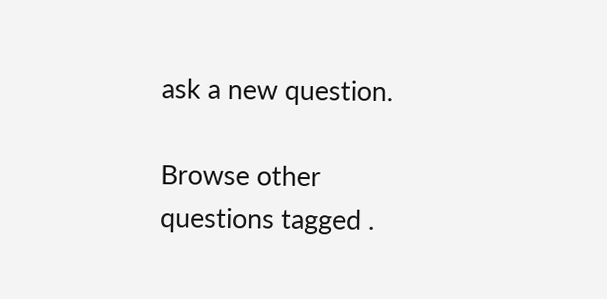ask a new question.

Browse other questions tagged .